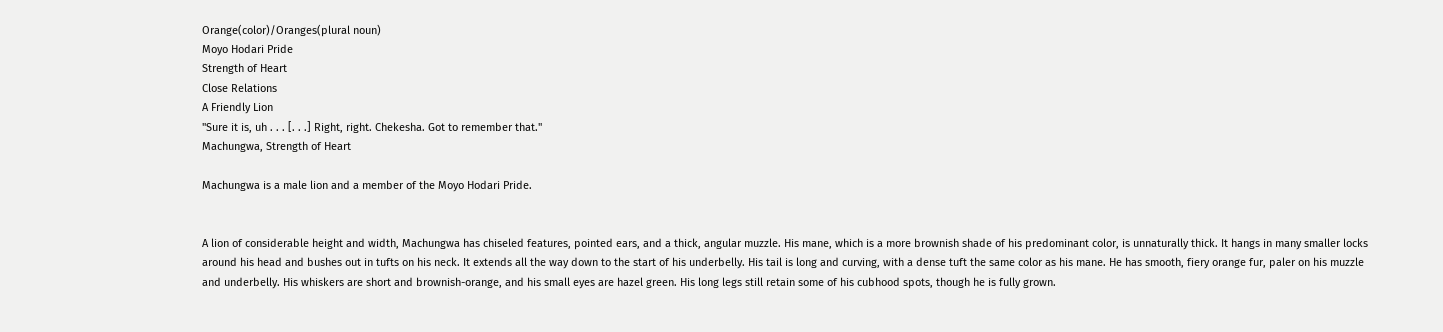Orange(color)/Oranges(plural noun)
Moyo Hodari Pride
Strength of Heart
Close Relations
A Friendly Lion
"Sure it is, uh . . . [. . .] Right, right. Chekesha. Got to remember that."
Machungwa, Strength of Heart

Machungwa is a male lion and a member of the Moyo Hodari Pride.


A lion of considerable height and width, Machungwa has chiseled features, pointed ears, and a thick, angular muzzle. His mane, which is a more brownish shade of his predominant color, is unnaturally thick. It hangs in many smaller locks around his head and bushes out in tufts on his neck. It extends all the way down to the start of his underbelly. His tail is long and curving, with a dense tuft the same color as his mane. He has smooth, fiery orange fur, paler on his muzzle and underbelly. His whiskers are short and brownish-orange, and his small eyes are hazel green. His long legs still retain some of his cubhood spots, though he is fully grown.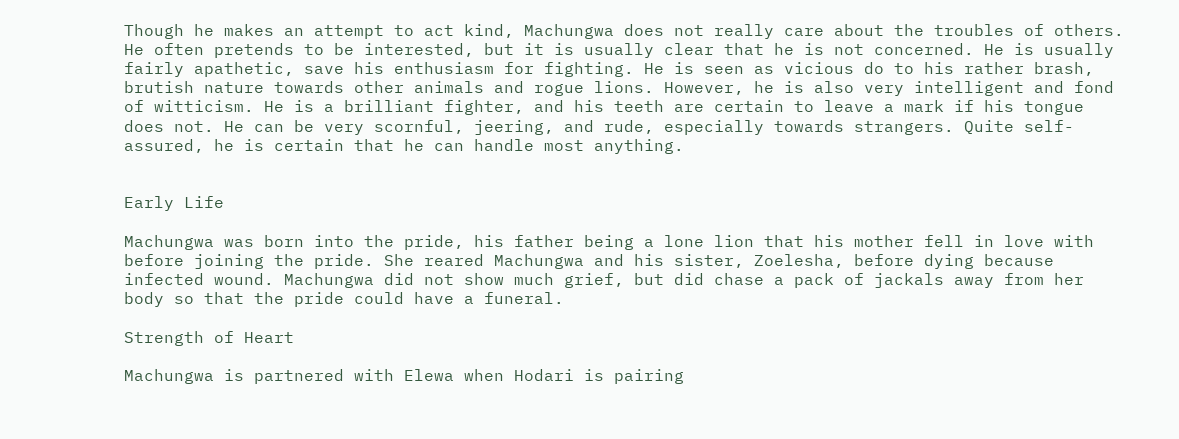Though he makes an attempt to act kind, Machungwa does not really care about the troubles of others. He often pretends to be interested, but it is usually clear that he is not concerned. He is usually fairly apathetic, save his enthusiasm for fighting. He is seen as vicious do to his rather brash, brutish nature towards other animals and rogue lions. However, he is also very intelligent and fond of witticism. He is a brilliant fighter, and his teeth are certain to leave a mark if his tongue does not. He can be very scornful, jeering, and rude, especially towards strangers. Quite self-assured, he is certain that he can handle most anything.


Early Life

Machungwa was born into the pride, his father being a lone lion that his mother fell in love with before joining the pride. She reared Machungwa and his sister, Zoelesha, before dying because infected wound. Machungwa did not show much grief, but did chase a pack of jackals away from her body so that the pride could have a funeral.

Strength of Heart

Machungwa is partnered with Elewa when Hodari is pairing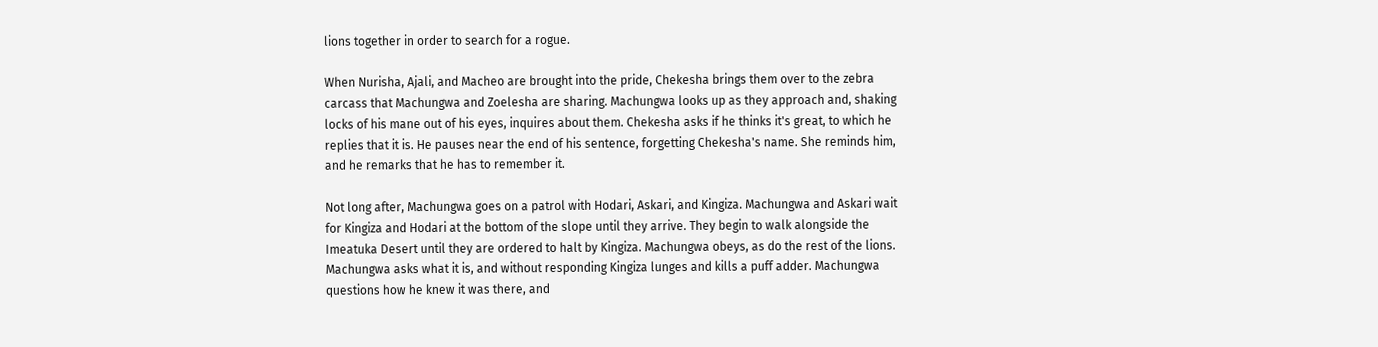lions together in order to search for a rogue.

When Nurisha, Ajali, and Macheo are brought into the pride, Chekesha brings them over to the zebra carcass that Machungwa and Zoelesha are sharing. Machungwa looks up as they approach and, shaking locks of his mane out of his eyes, inquires about them. Chekesha asks if he thinks it's great, to which he replies that it is. He pauses near the end of his sentence, forgetting Chekesha's name. She reminds him, and he remarks that he has to remember it.

Not long after, Machungwa goes on a patrol with Hodari, Askari, and Kingiza. Machungwa and Askari wait for Kingiza and Hodari at the bottom of the slope until they arrive. They begin to walk alongside the Imeatuka Desert until they are ordered to halt by Kingiza. Machungwa obeys, as do the rest of the lions. Machungwa asks what it is, and without responding Kingiza lunges and kills a puff adder. Machungwa questions how he knew it was there, and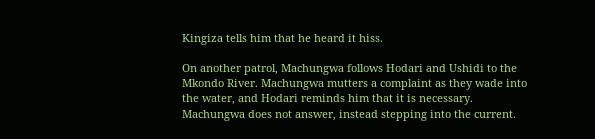Kingiza tells him that he heard it hiss.

On another patrol, Machungwa follows Hodari and Ushidi to the Mkondo River. Machungwa mutters a complaint as they wade into the water, and Hodari reminds him that it is necessary. Machungwa does not answer, instead stepping into the current.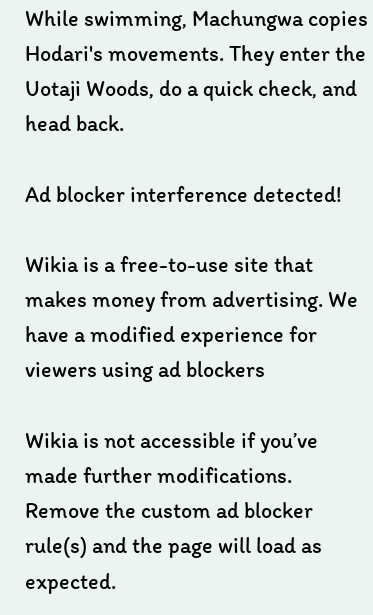While swimming, Machungwa copies Hodari's movements. They enter the Uotaji Woods, do a quick check, and head back.

Ad blocker interference detected!

Wikia is a free-to-use site that makes money from advertising. We have a modified experience for viewers using ad blockers

Wikia is not accessible if you’ve made further modifications. Remove the custom ad blocker rule(s) and the page will load as expected.